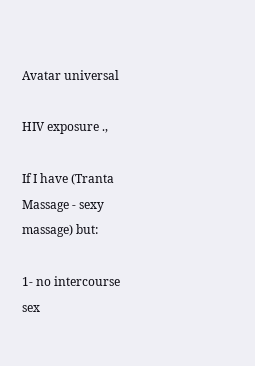Avatar universal

HIV exposure .,

If I have (Tranta Massage - sexy massage) but:

1- no intercourse sex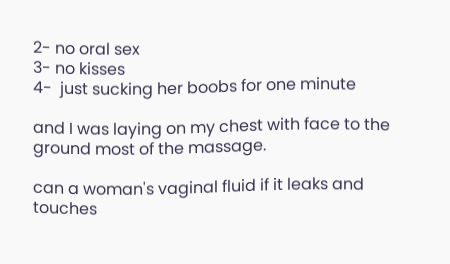2- no oral sex
3- no kisses
4-  just sucking her boobs for one minute

and I was laying on my chest with face to the ground most of the massage.

can a woman's vaginal fluid if it leaks and touches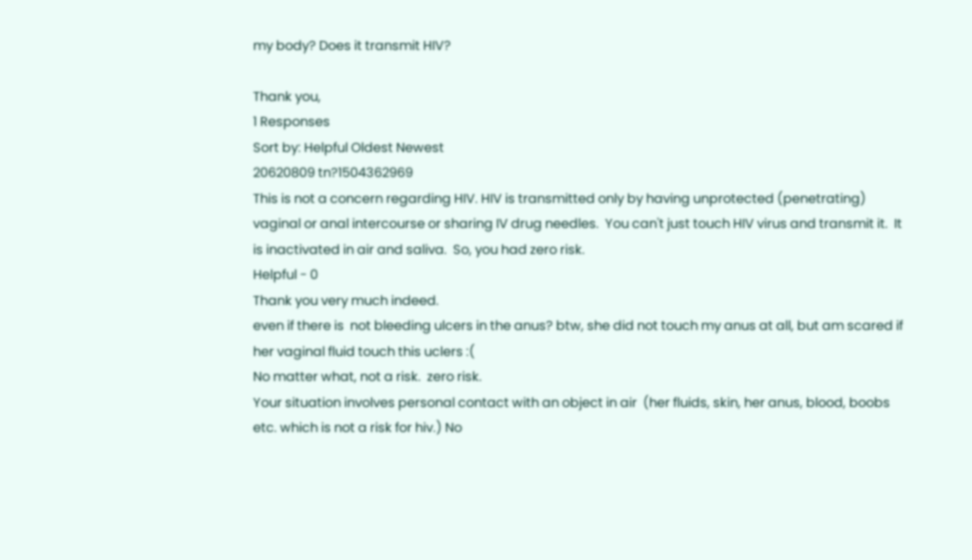my body? Does it transmit HIV?

Thank you,
1 Responses
Sort by: Helpful Oldest Newest
20620809 tn?1504362969
This is not a concern regarding HIV. HIV is transmitted only by having unprotected (penetrating) vaginal or anal intercourse or sharing IV drug needles.  You can't just touch HIV virus and transmit it.  It is inactivated in air and saliva.  So, you had zero risk.
Helpful - 0
Thank you very much indeed.
even if there is  not bleeding ulcers in the anus? btw, she did not touch my anus at all, but am scared if her vaginal fluid touch this uclers :(
No matter what, not a risk.  zero risk.
Your situation involves personal contact with an object in air  (her fluids, skin, her anus, blood, boobs etc. which is not a risk for hiv.) No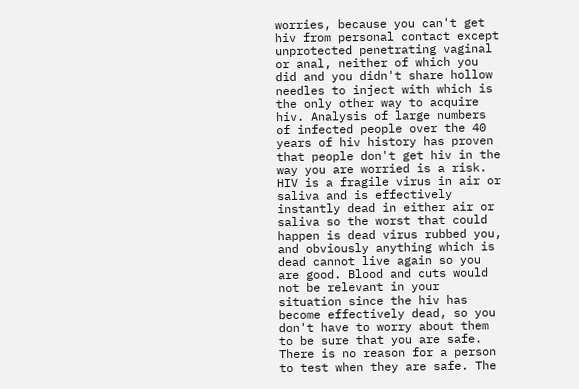worries, because you can't get hiv from personal contact except unprotected penetrating vaginal or anal, neither of which you did and you didn't share hollow needles to inject with which is the only other way to acquire hiv. Analysis of large numbers of infected people over the 40 years of hiv history has proven that people don't get hiv in the way you are worried is a risk.
HIV is a fragile virus in air or saliva and is effectively instantly dead in either air or saliva so the worst that could happen is dead virus rubbed you, and obviously anything which is dead cannot live again so you are good. Blood and cuts would not be relevant in your situation since the hiv has become effectively dead, so you don't have to worry about them to be sure that you are safe.
There is no reason for a person to test when they are safe. The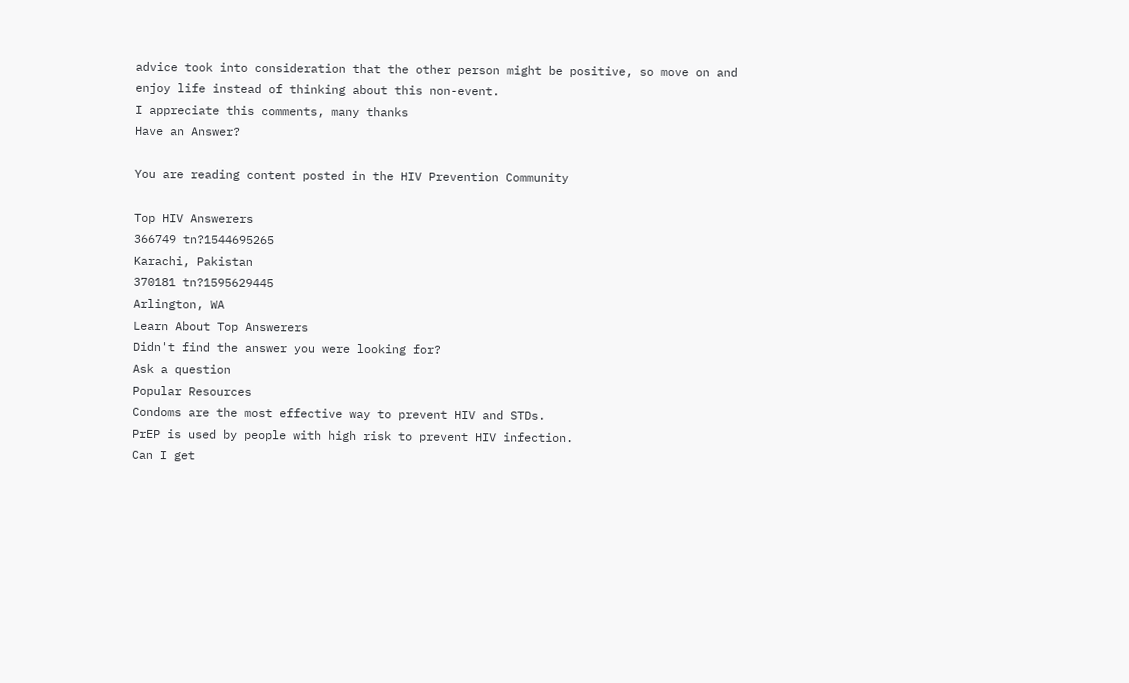advice took into consideration that the other person might be positive, so move on and enjoy life instead of thinking about this non-event.
I appreciate this comments, many thanks
Have an Answer?

You are reading content posted in the HIV Prevention Community

Top HIV Answerers
366749 tn?1544695265
Karachi, Pakistan
370181 tn?1595629445
Arlington, WA
Learn About Top Answerers
Didn't find the answer you were looking for?
Ask a question
Popular Resources
Condoms are the most effective way to prevent HIV and STDs.
PrEP is used by people with high risk to prevent HIV infection.
Can I get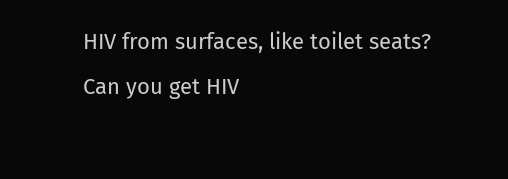HIV from surfaces, like toilet seats?
Can you get HIV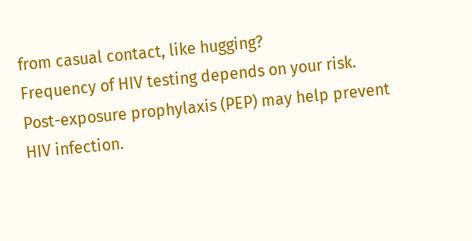from casual contact, like hugging?
Frequency of HIV testing depends on your risk.
Post-exposure prophylaxis (PEP) may help prevent HIV infection.